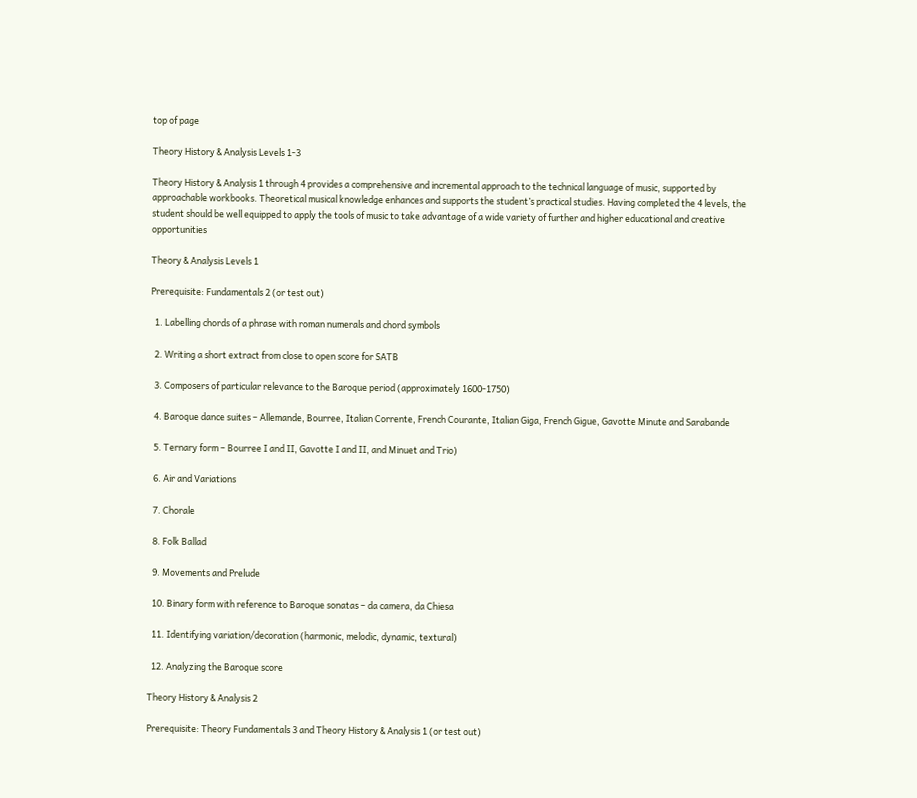top of page

Theory History & Analysis Levels 1-3

Theory History & Analysis 1 through 4 provides a comprehensive and incremental approach to the technical language of music, supported by approachable workbooks. Theoretical musical knowledge enhances and supports the student’s practical studies. Having completed the 4 levels, the student should be well equipped to apply the tools of music to take advantage of a wide variety of further and higher educational and creative opportunities

Theory & Analysis Levels 1

Prerequisite: Fundamentals 2 (or test out)

  1. Labelling chords of a phrase with roman numerals and chord symbols

  2. Writing a short extract from close to open score for SATB

  3. Composers of particular relevance to the Baroque period (approximately 1600-1750)

  4. Baroque dance suites – Allemande, Bourree, Italian Corrente, French Courante, Italian Giga, French Gigue, Gavotte Minute and Sarabande

  5. Ternary form – Bourree I and II, Gavotte I and II, and Minuet and Trio)

  6. Air and Variations

  7. Chorale

  8. Folk Ballad

  9. Movements and Prelude

  10. Binary form with reference to Baroque sonatas – da camera, da Chiesa

  11. Identifying variation/decoration (harmonic, melodic, dynamic, textural)

  12. Analyzing the Baroque score

Theory History & Analysis 2

Prerequisite: Theory Fundamentals 3 and Theory History & Analysis 1 (or test out)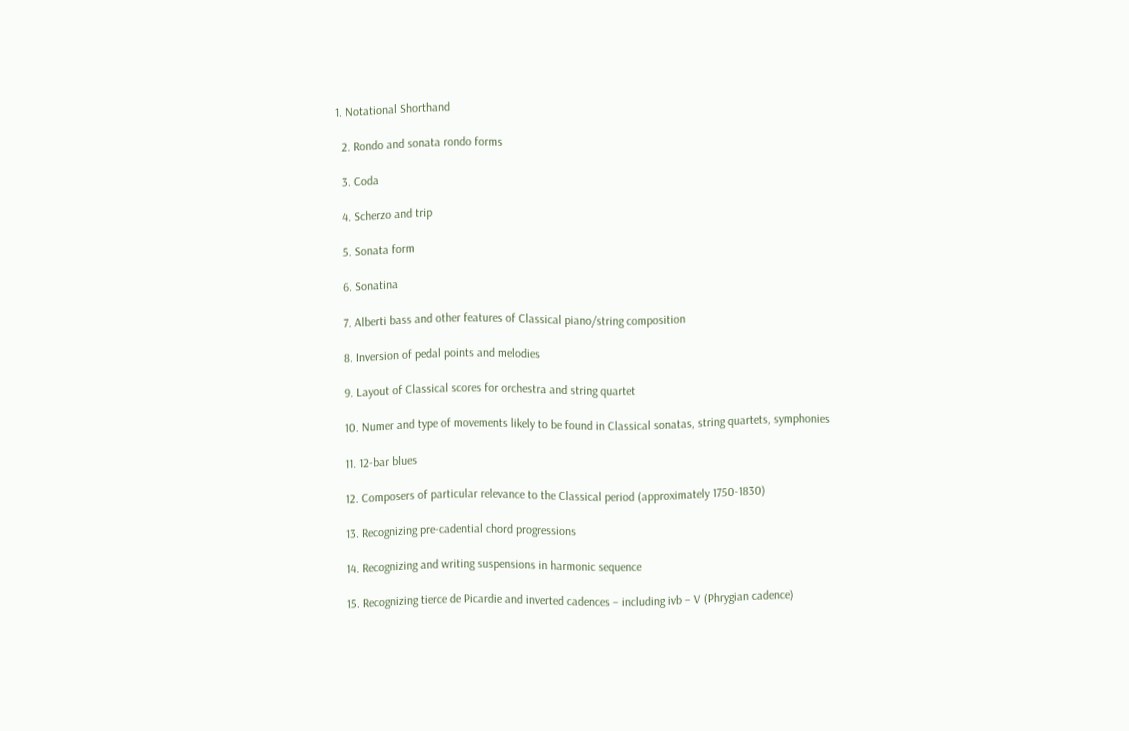1. Notational Shorthand

  2. Rondo and sonata rondo forms

  3. Coda

  4. Scherzo and trip

  5. Sonata form

  6. Sonatina

  7. Alberti bass and other features of Classical piano/string composition

  8. Inversion of pedal points and melodies

  9. Layout of Classical scores for orchestra and string quartet

  10. Numer and type of movements likely to be found in Classical sonatas, string quartets, symphonies

  11. 12-bar blues

  12. Composers of particular relevance to the Classical period (approximately 1750-1830)

  13. Recognizing pre-cadential chord progressions

  14. Recognizing and writing suspensions in harmonic sequence

  15. Recognizing tierce de Picardie and inverted cadences – including ivb – V (Phrygian cadence)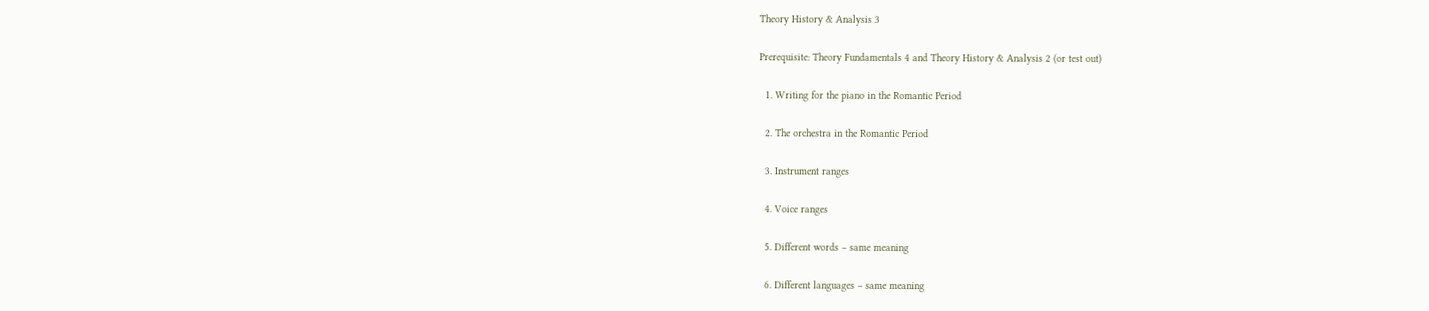Theory History & Analysis 3

Prerequisite: Theory Fundamentals 4 and Theory History & Analysis 2 (or test out)

  1. Writing for the piano in the Romantic Period

  2. The orchestra in the Romantic Period

  3. Instrument ranges

  4. Voice ranges

  5. Different words – same meaning

  6. Different languages – same meaning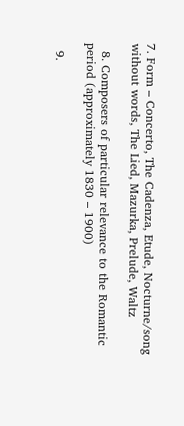7. Form – Concerto, The Cadenza, Etude, Nocturne/song without words, The Lied, Mazurka, Prelude, Waltz

  8. Composers of particular relevance to the Romantic period (approximately 1830 – 1900)

  9.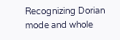Recognizing Dorian mode and whole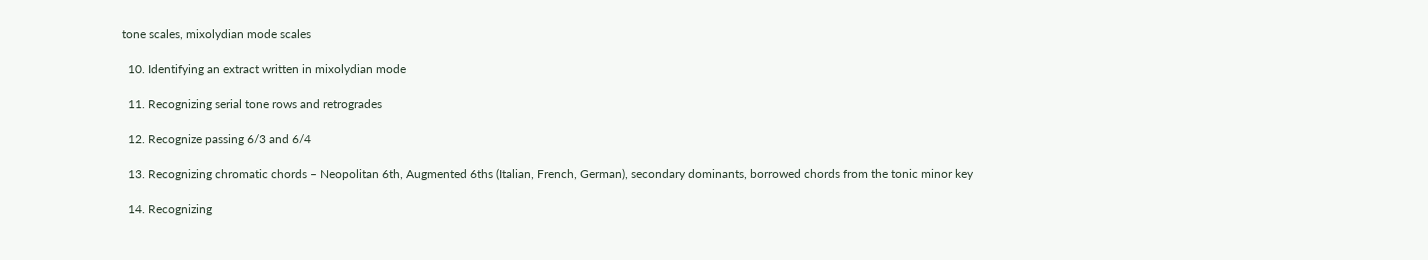tone scales, mixolydian mode scales

  10. Identifying an extract written in mixolydian mode

  11. Recognizing serial tone rows and retrogrades

  12. Recognize passing 6/3 and 6/4

  13. Recognizing chromatic chords – Neopolitan 6th, Augmented 6ths (Italian, French, German), secondary dominants, borrowed chords from the tonic minor key

  14. Recognizing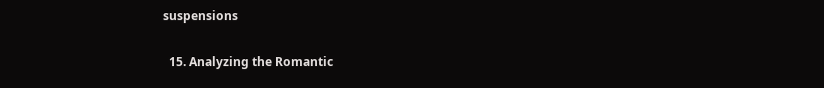suspensions

  15. Analyzing the Romantic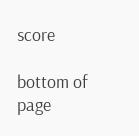score

bottom of page